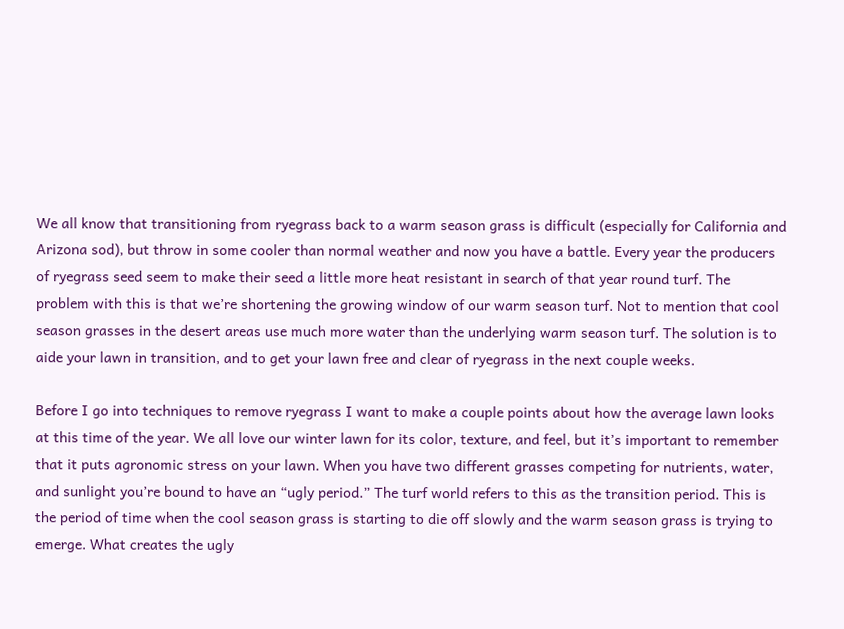We all know that transitioning from ryegrass back to a warm season grass is difficult (especially for California and Arizona sod), but throw in some cooler than normal weather and now you have a battle. Every year the producers of ryegrass seed seem to make their seed a little more heat resistant in search of that year round turf. The problem with this is that we’re shortening the growing window of our warm season turf. Not to mention that cool season grasses in the desert areas use much more water than the underlying warm season turf. The solution is to aide your lawn in transition, and to get your lawn free and clear of ryegrass in the next couple weeks.

Before I go into techniques to remove ryegrass I want to make a couple points about how the average lawn looks at this time of the year. We all love our winter lawn for its color, texture, and feel, but it’s important to remember that it puts agronomic stress on your lawn. When you have two different grasses competing for nutrients, water, and sunlight you’re bound to have an “ugly period.” The turf world refers to this as the transition period. This is the period of time when the cool season grass is starting to die off slowly and the warm season grass is trying to emerge. What creates the ugly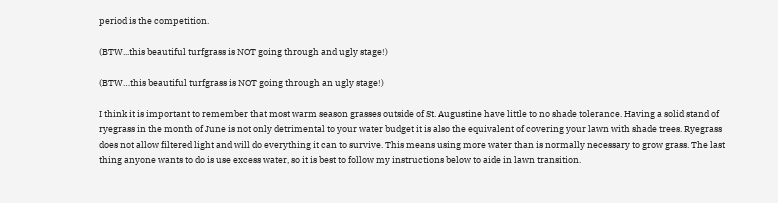period is the competition.

(BTW...this beautiful turfgrass is NOT going through and ugly stage!)

(BTW…this beautiful turfgrass is NOT going through an ugly stage!)

I think it is important to remember that most warm season grasses outside of St. Augustine have little to no shade tolerance. Having a solid stand of ryegrass in the month of June is not only detrimental to your water budget it is also the equivalent of covering your lawn with shade trees. Ryegrass does not allow filtered light and will do everything it can to survive. This means using more water than is normally necessary to grow grass. The last thing anyone wants to do is use excess water, so it is best to follow my instructions below to aide in lawn transition.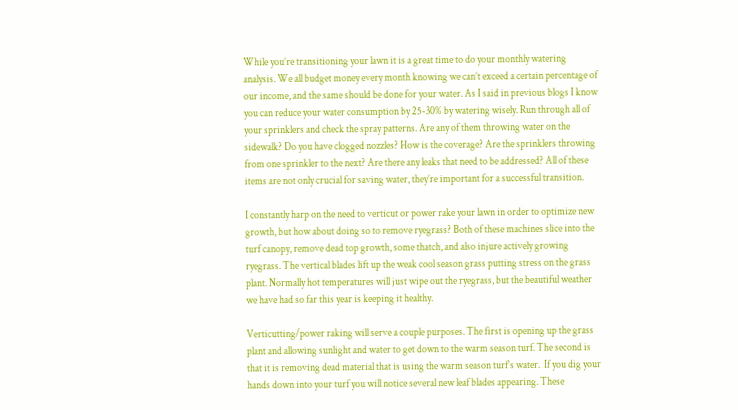While you’re transitioning your lawn it is a great time to do your monthly watering analysis. We all budget money every month knowing we can’t exceed a certain percentage of our income, and the same should be done for your water. As I said in previous blogs I know you can reduce your water consumption by 25-30% by watering wisely. Run through all of your sprinklers and check the spray patterns. Are any of them throwing water on the sidewalk? Do you have clogged nozzles? How is the coverage? Are the sprinklers throwing from one sprinkler to the next? Are there any leaks that need to be addressed? All of these items are not only crucial for saving water, they’re important for a successful transition.

I constantly harp on the need to verticut or power rake your lawn in order to optimize new growth, but how about doing so to remove ryegrass? Both of these machines slice into the turf canopy, remove dead top growth, some thatch, and also injure actively growing ryegrass. The vertical blades lift up the weak cool season grass putting stress on the grass plant. Normally hot temperatures will just wipe out the ryegrass, but the beautiful weather we have had so far this year is keeping it healthy.

Verticutting/power raking will serve a couple purposes. The first is opening up the grass plant and allowing sunlight and water to get down to the warm season turf. The second is that it is removing dead material that is using the warm season turf’s water.  If you dig your hands down into your turf you will notice several new leaf blades appearing. These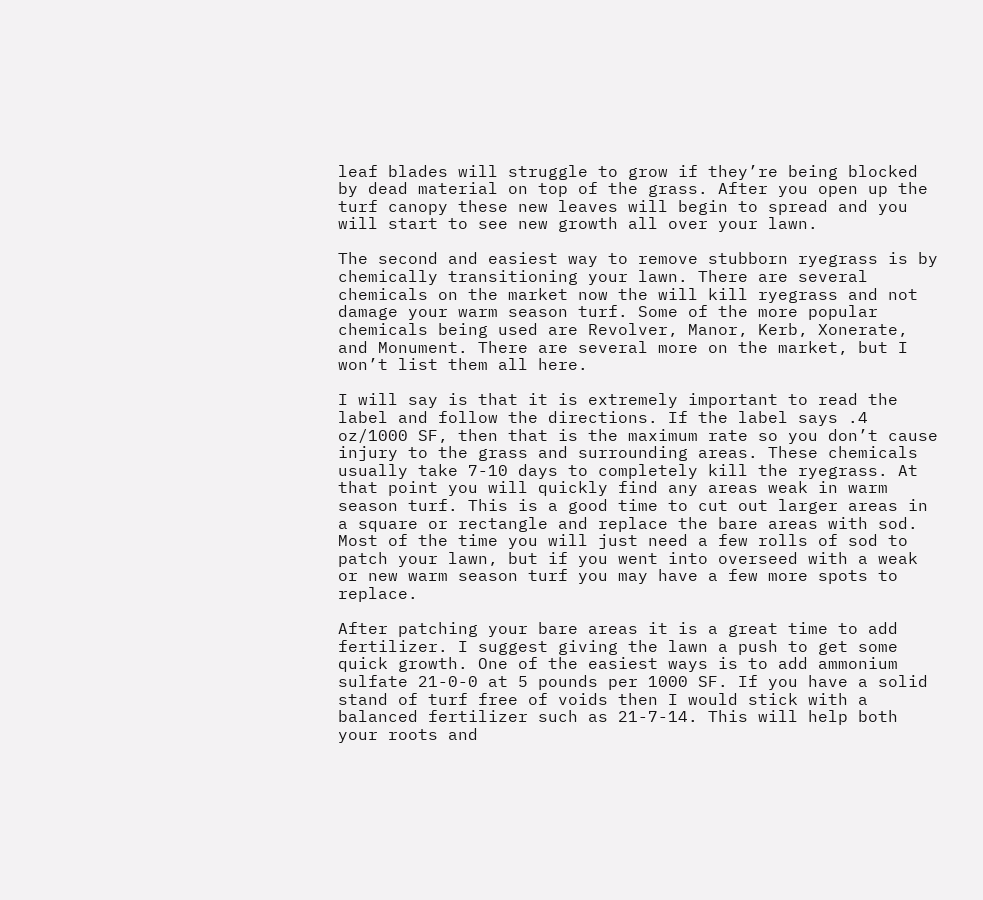leaf blades will struggle to grow if they’re being blocked by dead material on top of the grass. After you open up the turf canopy these new leaves will begin to spread and you will start to see new growth all over your lawn.

The second and easiest way to remove stubborn ryegrass is by chemically transitioning your lawn. There are several chemicals on the market now the will kill ryegrass and not damage your warm season turf. Some of the more popular chemicals being used are Revolver, Manor, Kerb, Xonerate, and Monument. There are several more on the market, but I won’t list them all here.

I will say is that it is extremely important to read the label and follow the directions. If the label says .4 oz/1000 SF, then that is the maximum rate so you don’t cause injury to the grass and surrounding areas. These chemicals usually take 7-10 days to completely kill the ryegrass. At that point you will quickly find any areas weak in warm season turf. This is a good time to cut out larger areas in a square or rectangle and replace the bare areas with sod. Most of the time you will just need a few rolls of sod to patch your lawn, but if you went into overseed with a weak or new warm season turf you may have a few more spots to replace.

After patching your bare areas it is a great time to add fertilizer. I suggest giving the lawn a push to get some quick growth. One of the easiest ways is to add ammonium sulfate 21-0-0 at 5 pounds per 1000 SF. If you have a solid stand of turf free of voids then I would stick with a balanced fertilizer such as 21-7-14. This will help both your roots and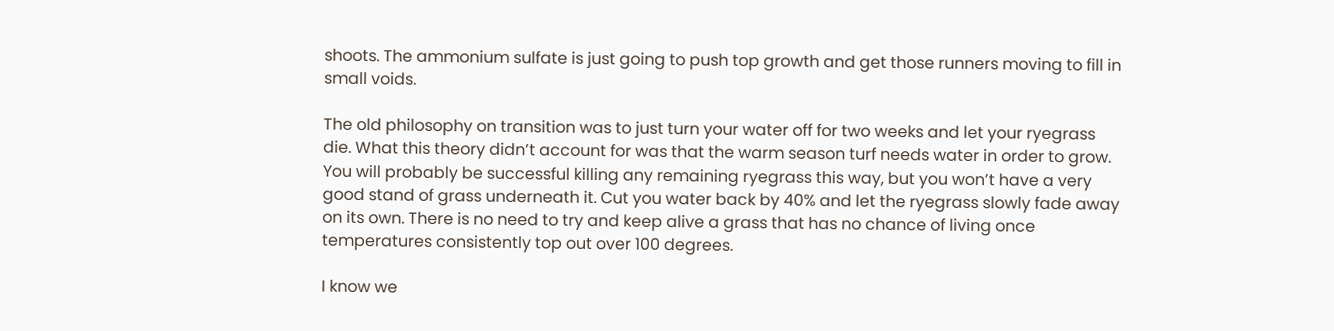shoots. The ammonium sulfate is just going to push top growth and get those runners moving to fill in small voids.

The old philosophy on transition was to just turn your water off for two weeks and let your ryegrass die. What this theory didn’t account for was that the warm season turf needs water in order to grow. You will probably be successful killing any remaining ryegrass this way, but you won’t have a very good stand of grass underneath it. Cut you water back by 40% and let the ryegrass slowly fade away on its own. There is no need to try and keep alive a grass that has no chance of living once temperatures consistently top out over 100 degrees.

I know we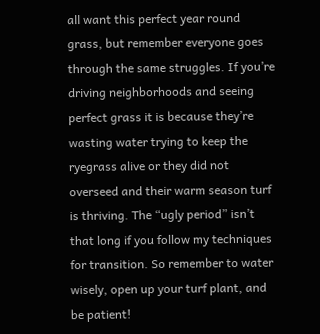all want this perfect year round grass, but remember everyone goes through the same struggles. If you’re driving neighborhoods and seeing perfect grass it is because they’re wasting water trying to keep the ryegrass alive or they did not overseed and their warm season turf is thriving. The “ugly period” isn’t that long if you follow my techniques for transition. So remember to water wisely, open up your turf plant, and be patient!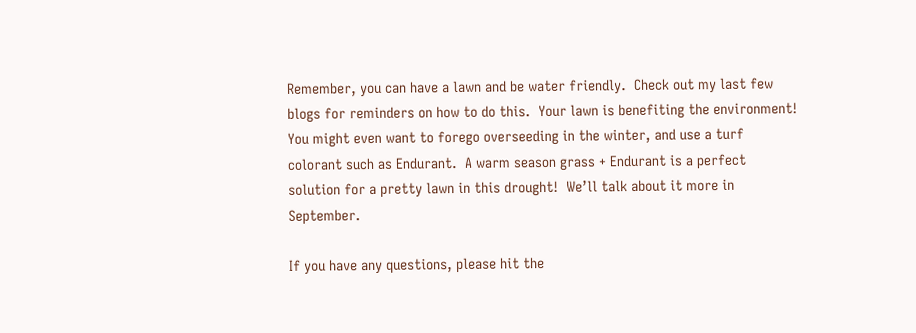Remember, you can have a lawn and be water friendly.  Check out my last few blogs for reminders on how to do this.  Your lawn is benefiting the environment!  You might even want to forego overseeding in the winter, and use a turf colorant such as Endurant.  A warm season grass + Endurant is a perfect solution for a pretty lawn in this drought!  We’ll talk about it more in September.

If you have any questions, please hit the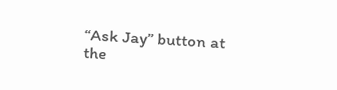“Ask Jay” button at the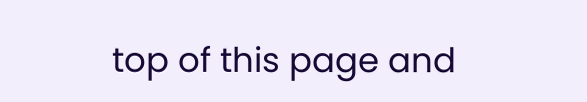top of this page and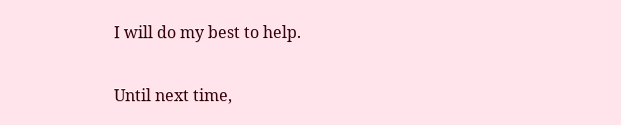I will do my best to help.

Until next time,